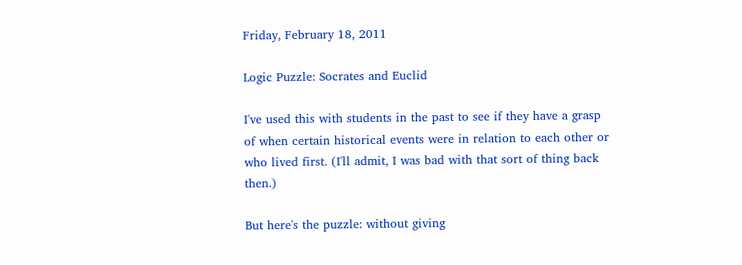Friday, February 18, 2011

Logic Puzzle: Socrates and Euclid

I've used this with students in the past to see if they have a grasp of when certain historical events were in relation to each other or who lived first. (I'll admit, I was bad with that sort of thing back then.)

But here's the puzzle: without giving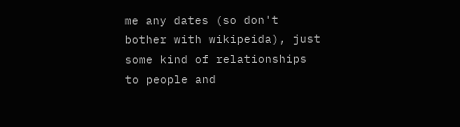me any dates (so don't bother with wikipeida), just some kind of relationships to people and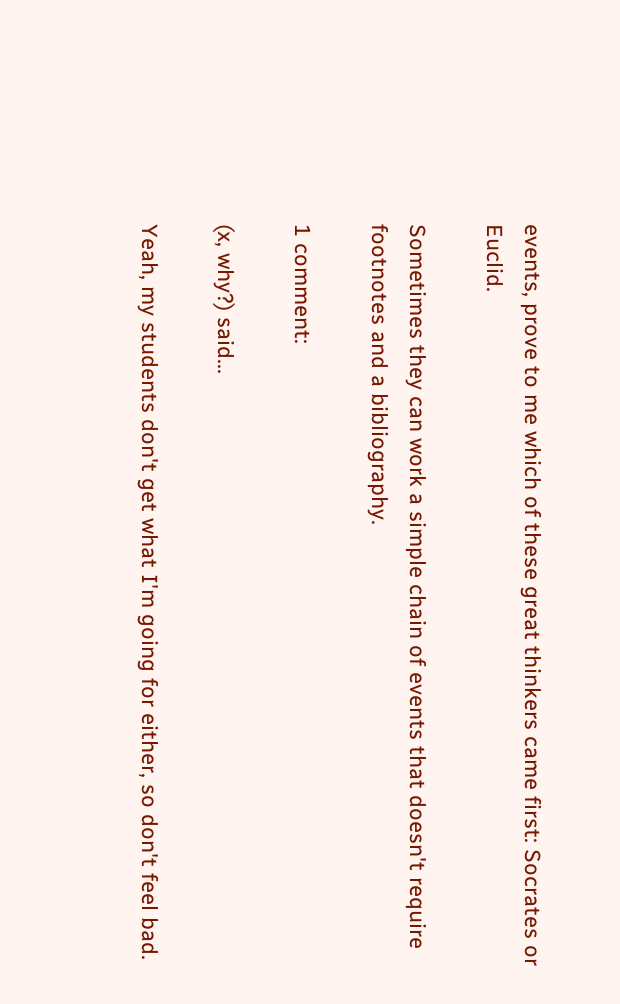events, prove to me which of these great thinkers came first: Socrates or Euclid.

Sometimes they can work a simple chain of events that doesn't require footnotes and a bibliography.

1 comment:

(x, why?) said...

Yeah, my students don't get what I'm going for either, so don't feel bad.